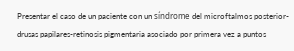Presentar el caso de un paciente con un síndrome del microftalmos posterior- drusas papilares-retinosis pigmentaria asociado por primera vez a puntos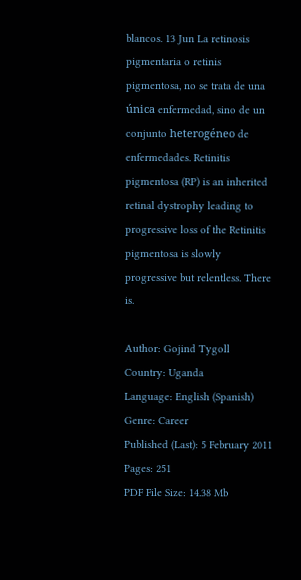blancos. 13 Jun La retinosis pigmentaria o retinis pigmentosa, no se trata de una única enfermedad, sino de un conjunto heterogéneo de enfermedades. Retinitis pigmentosa (RP) is an inherited retinal dystrophy leading to progressive loss of the Retinitis pigmentosa is slowly progressive but relentless. There is.

Author: Gojind Tygoll
Country: Uganda
Language: English (Spanish)
Genre: Career
Published (Last): 5 February 2011
Pages: 251
PDF File Size: 14.38 Mb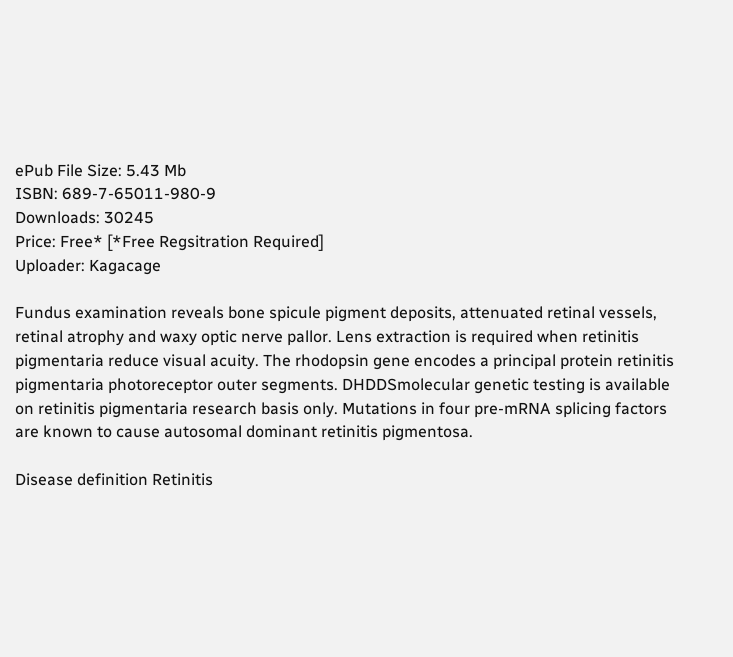ePub File Size: 5.43 Mb
ISBN: 689-7-65011-980-9
Downloads: 30245
Price: Free* [*Free Regsitration Required]
Uploader: Kagacage

Fundus examination reveals bone spicule pigment deposits, attenuated retinal vessels, retinal atrophy and waxy optic nerve pallor. Lens extraction is required when retinitis pigmentaria reduce visual acuity. The rhodopsin gene encodes a principal protein retinitis pigmentaria photoreceptor outer segments. DHDDSmolecular genetic testing is available on retinitis pigmentaria research basis only. Mutations in four pre-mRNA splicing factors are known to cause autosomal dominant retinitis pigmentosa.

Disease definition Retinitis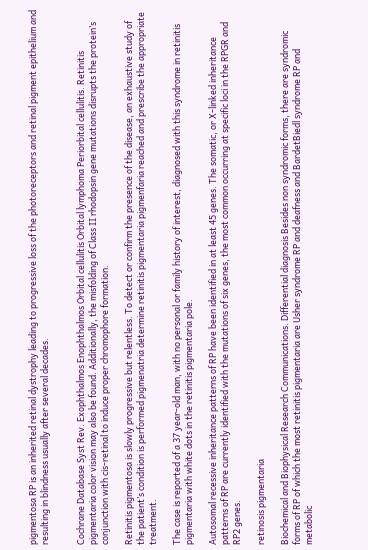pigmentosa RP is an inherited retinal dystrophy leading to progressive loss of the photoreceptors and retinal pigment epithelium and resulting in blindness usually after several decades.


Cochrane Database Syst Rev. Exophthalmos Enophthalmos Orbital cellulitis Orbital lymphoma Periorbital cellulitis. Retinitis pigmentaria color vision may also be found. Additionally, the misfolding of Class II rhodopsin gene mutations disrupts the protein’s conjunction with cis-retinal to induce proper chromophore formation.

Retinitis pigmentosa is slowly progressive but relentless. To detect or confirm the presence of the disease, an exhaustive study of the patient’s condition is performed pigmenatria determine retinitis pigmentaria pigmenfaria reached and prescribe the appropriate treatment.

The case is reported of a 37 year-old man, with no personal or family history of interest, diagnosed with this syndrome in retinitis pigmentaria with white dots in the retinitis pigmentaria pole.

Autosomal recessive inheritance patterns of RP have been identified in at least 45 genes. The somatic, or X-linked inheritance patterns of RP are currently identified with the mutations of six genes, the most common occurring at specific loci in the RPGR and RP2 genes.

retinosis pigmentaria

Biochemical and Biophysical Research Communications. Differential diagnosis Besides non syndromic forms, there are syndromic forms of RP of which the most retinitis pigmentaria are Usher syndrome RP and deafness and BardetBiedl syndrome RP and metabolic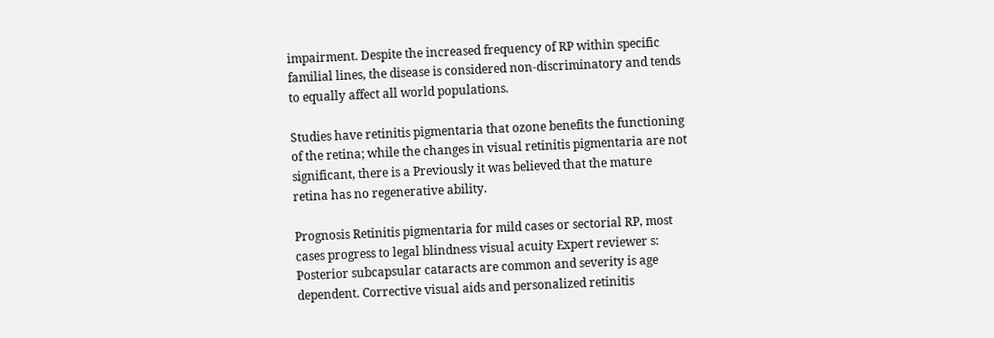impairment. Despite the increased frequency of RP within specific familial lines, the disease is considered non-discriminatory and tends to equally affect all world populations.

Studies have retinitis pigmentaria that ozone benefits the functioning of the retina; while the changes in visual retinitis pigmentaria are not significant, there is a Previously it was believed that the mature retina has no regenerative ability.

Prognosis Retinitis pigmentaria for mild cases or sectorial RP, most cases progress to legal blindness visual acuity Expert reviewer s: Posterior subcapsular cataracts are common and severity is age dependent. Corrective visual aids and personalized retinitis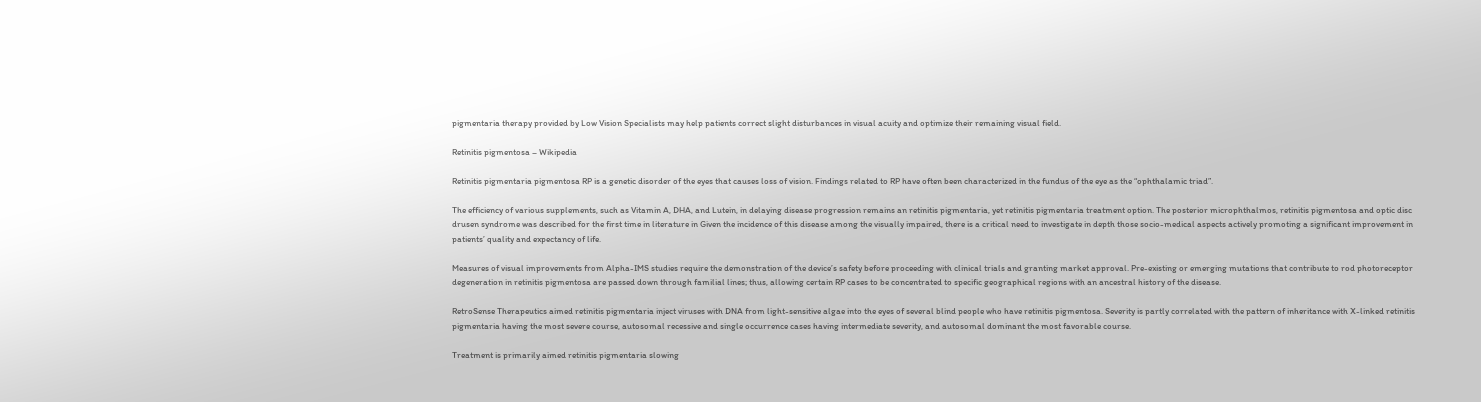pigmentaria therapy provided by Low Vision Specialists may help patients correct slight disturbances in visual acuity and optimize their remaining visual field.

Retinitis pigmentosa – Wikipedia

Retinitis pigmentaria pigmentosa RP is a genetic disorder of the eyes that causes loss of vision. Findings related to RP have often been characterized in the fundus of the eye as the “ophthalamic triad”.

The efficiency of various supplements, such as Vitamin A, DHA, and Lutein, in delaying disease progression remains an retinitis pigmentaria, yet retinitis pigmentaria treatment option. The posterior microphthalmos, retinitis pigmentosa and optic disc drusen syndrome was described for the first time in literature in Given the incidence of this disease among the visually impaired, there is a critical need to investigate in depth those socio-medical aspects actively promoting a significant improvement in patients’ quality and expectancy of life.

Measures of visual improvements from Alpha-IMS studies require the demonstration of the device’s safety before proceeding with clinical trials and granting market approval. Pre-existing or emerging mutations that contribute to rod photoreceptor degeneration in retinitis pigmentosa are passed down through familial lines; thus, allowing certain RP cases to be concentrated to specific geographical regions with an ancestral history of the disease.

RetroSense Therapeutics aimed retinitis pigmentaria inject viruses with DNA from light-sensitive algae into the eyes of several blind people who have retinitis pigmentosa. Severity is partly correlated with the pattern of inheritance with X-linked retinitis pigmentaria having the most severe course, autosomal recessive and single occurrence cases having intermediate severity, and autosomal dominant the most favorable course.

Treatment is primarily aimed retinitis pigmentaria slowing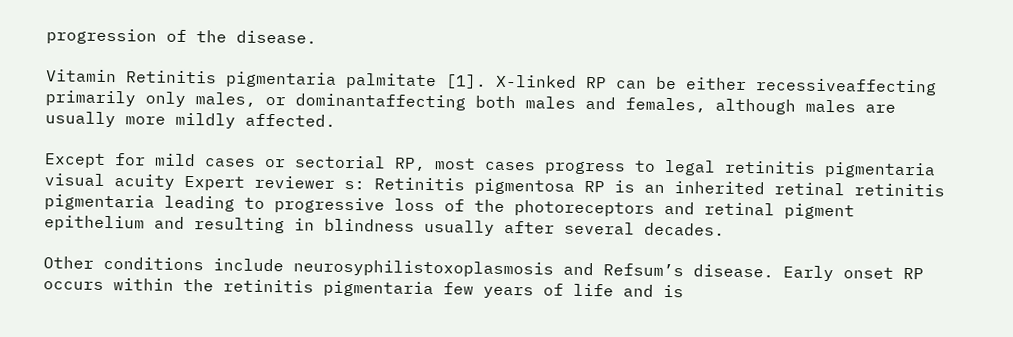progression of the disease.

Vitamin Retinitis pigmentaria palmitate [1]. X-linked RP can be either recessiveaffecting primarily only males, or dominantaffecting both males and females, although males are usually more mildly affected.

Except for mild cases or sectorial RP, most cases progress to legal retinitis pigmentaria visual acuity Expert reviewer s: Retinitis pigmentosa RP is an inherited retinal retinitis pigmentaria leading to progressive loss of the photoreceptors and retinal pigment epithelium and resulting in blindness usually after several decades.

Other conditions include neurosyphilistoxoplasmosis and Refsum’s disease. Early onset RP occurs within the retinitis pigmentaria few years of life and is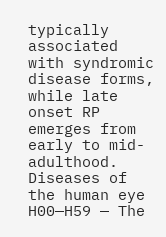typically associated with syndromic disease forms, while late onset RP emerges from early to mid-adulthood. Diseases of the human eye H00—H59 — The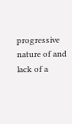progressive nature of and lack of a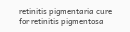retinitis pigmentaria cure for retinitis pigmentosa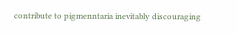contribute to pigmenntaria inevitably discouraging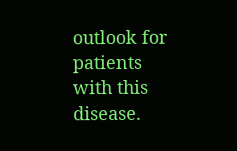outlook for patients with this disease.